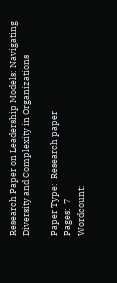Research Paper on Leadership Models: Navigating Diversity and Complexity in Organizations

Paper Type:  Research paper
Pages:  7
Wordcount: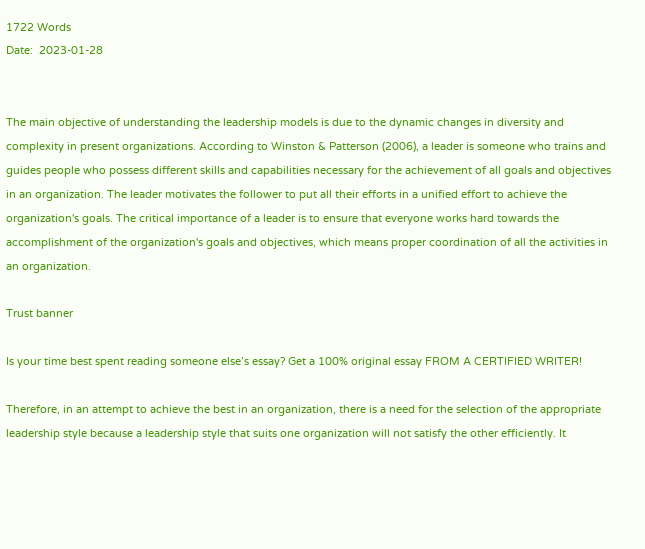1722 Words
Date:  2023-01-28


The main objective of understanding the leadership models is due to the dynamic changes in diversity and complexity in present organizations. According to Winston & Patterson (2006), a leader is someone who trains and guides people who possess different skills and capabilities necessary for the achievement of all goals and objectives in an organization. The leader motivates the follower to put all their efforts in a unified effort to achieve the organization's goals. The critical importance of a leader is to ensure that everyone works hard towards the accomplishment of the organization's goals and objectives, which means proper coordination of all the activities in an organization.

Trust banner

Is your time best spent reading someone else’s essay? Get a 100% original essay FROM A CERTIFIED WRITER!

Therefore, in an attempt to achieve the best in an organization, there is a need for the selection of the appropriate leadership style because a leadership style that suits one organization will not satisfy the other efficiently. It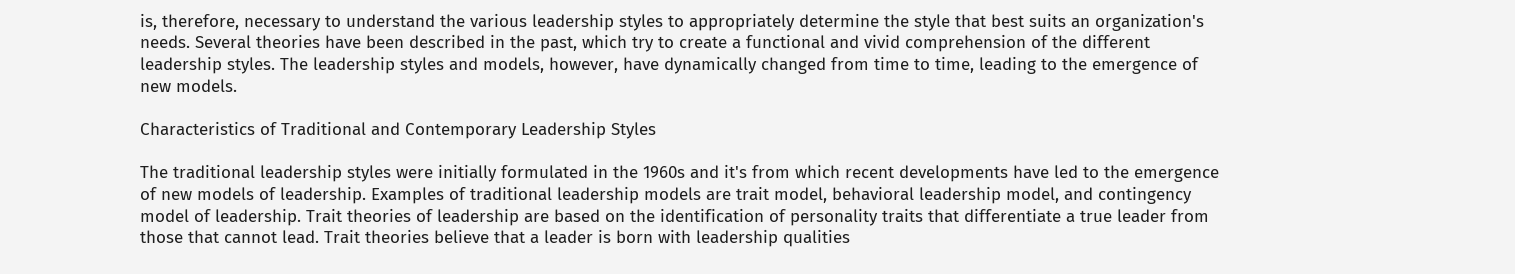is, therefore, necessary to understand the various leadership styles to appropriately determine the style that best suits an organization's needs. Several theories have been described in the past, which try to create a functional and vivid comprehension of the different leadership styles. The leadership styles and models, however, have dynamically changed from time to time, leading to the emergence of new models.

Characteristics of Traditional and Contemporary Leadership Styles

The traditional leadership styles were initially formulated in the 1960s and it's from which recent developments have led to the emergence of new models of leadership. Examples of traditional leadership models are trait model, behavioral leadership model, and contingency model of leadership. Trait theories of leadership are based on the identification of personality traits that differentiate a true leader from those that cannot lead. Trait theories believe that a leader is born with leadership qualities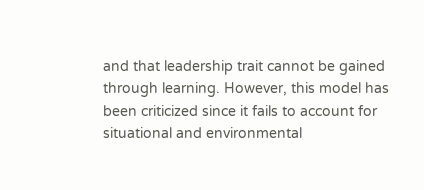and that leadership trait cannot be gained through learning. However, this model has been criticized since it fails to account for situational and environmental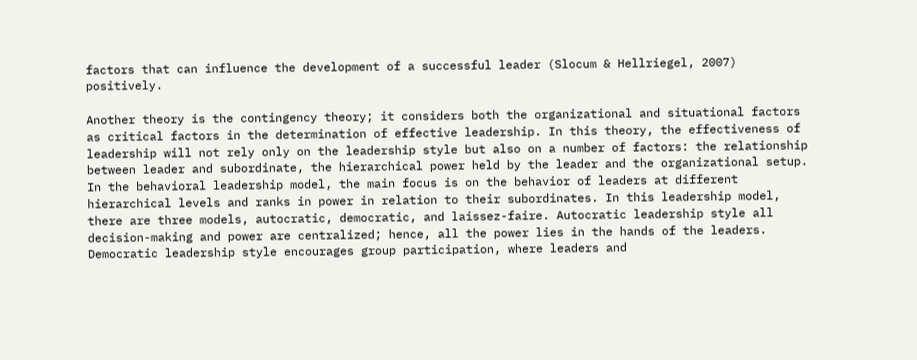factors that can influence the development of a successful leader (Slocum & Hellriegel, 2007) positively.

Another theory is the contingency theory; it considers both the organizational and situational factors as critical factors in the determination of effective leadership. In this theory, the effectiveness of leadership will not rely only on the leadership style but also on a number of factors: the relationship between leader and subordinate, the hierarchical power held by the leader and the organizational setup. In the behavioral leadership model, the main focus is on the behavior of leaders at different hierarchical levels and ranks in power in relation to their subordinates. In this leadership model, there are three models, autocratic, democratic, and laissez-faire. Autocratic leadership style all decision-making and power are centralized; hence, all the power lies in the hands of the leaders. Democratic leadership style encourages group participation, where leaders and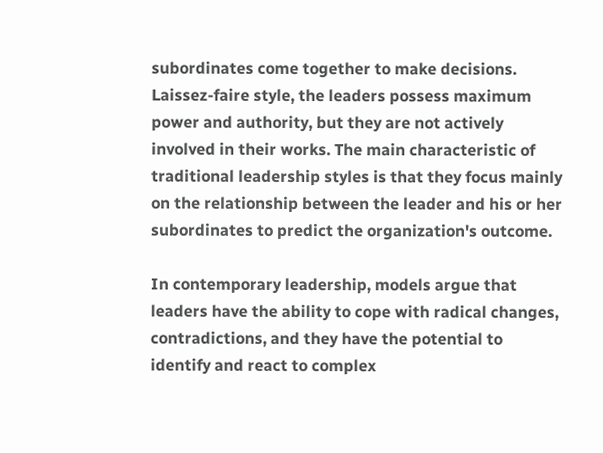subordinates come together to make decisions. Laissez-faire style, the leaders possess maximum power and authority, but they are not actively involved in their works. The main characteristic of traditional leadership styles is that they focus mainly on the relationship between the leader and his or her subordinates to predict the organization's outcome.

In contemporary leadership, models argue that leaders have the ability to cope with radical changes, contradictions, and they have the potential to identify and react to complex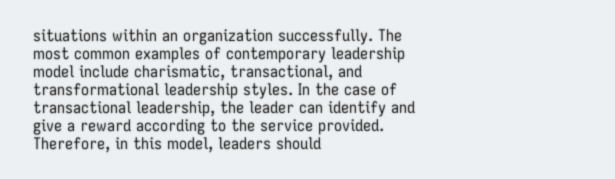situations within an organization successfully. The most common examples of contemporary leadership model include charismatic, transactional, and transformational leadership styles. In the case of transactional leadership, the leader can identify and give a reward according to the service provided. Therefore, in this model, leaders should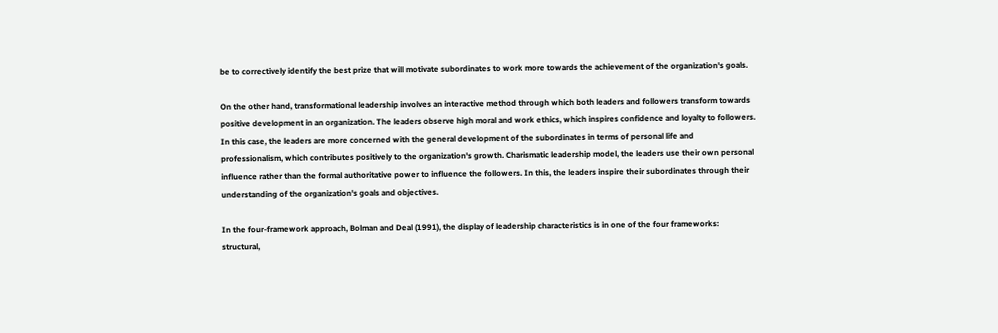be to correctively identify the best prize that will motivate subordinates to work more towards the achievement of the organization's goals.

On the other hand, transformational leadership involves an interactive method through which both leaders and followers transform towards positive development in an organization. The leaders observe high moral and work ethics, which inspires confidence and loyalty to followers. In this case, the leaders are more concerned with the general development of the subordinates in terms of personal life and professionalism, which contributes positively to the organization's growth. Charismatic leadership model, the leaders use their own personal influence rather than the formal authoritative power to influence the followers. In this, the leaders inspire their subordinates through their understanding of the organization's goals and objectives.

In the four-framework approach, Bolman and Deal (1991), the display of leadership characteristics is in one of the four frameworks: structural,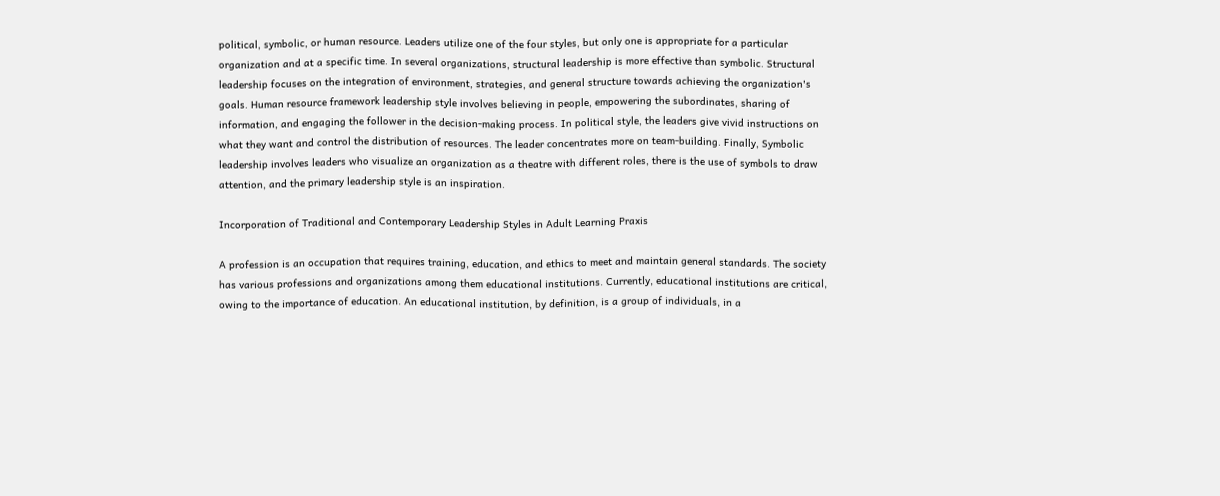political, symbolic, or human resource. Leaders utilize one of the four styles, but only one is appropriate for a particular organization and at a specific time. In several organizations, structural leadership is more effective than symbolic. Structural leadership focuses on the integration of environment, strategies, and general structure towards achieving the organization's goals. Human resource framework leadership style involves believing in people, empowering the subordinates, sharing of information, and engaging the follower in the decision-making process. In political style, the leaders give vivid instructions on what they want and control the distribution of resources. The leader concentrates more on team-building. Finally, Symbolic leadership involves leaders who visualize an organization as a theatre with different roles, there is the use of symbols to draw attention, and the primary leadership style is an inspiration.

Incorporation of Traditional and Contemporary Leadership Styles in Adult Learning Praxis

A profession is an occupation that requires training, education, and ethics to meet and maintain general standards. The society has various professions and organizations among them educational institutions. Currently, educational institutions are critical, owing to the importance of education. An educational institution, by definition, is a group of individuals, in a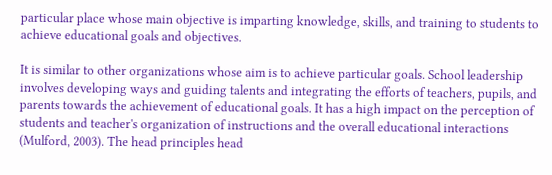particular place whose main objective is imparting knowledge, skills, and training to students to achieve educational goals and objectives.

It is similar to other organizations whose aim is to achieve particular goals. School leadership involves developing ways and guiding talents and integrating the efforts of teachers, pupils, and parents towards the achievement of educational goals. It has a high impact on the perception of students and teacher's organization of instructions and the overall educational interactions (Mulford, 2003). The head principles head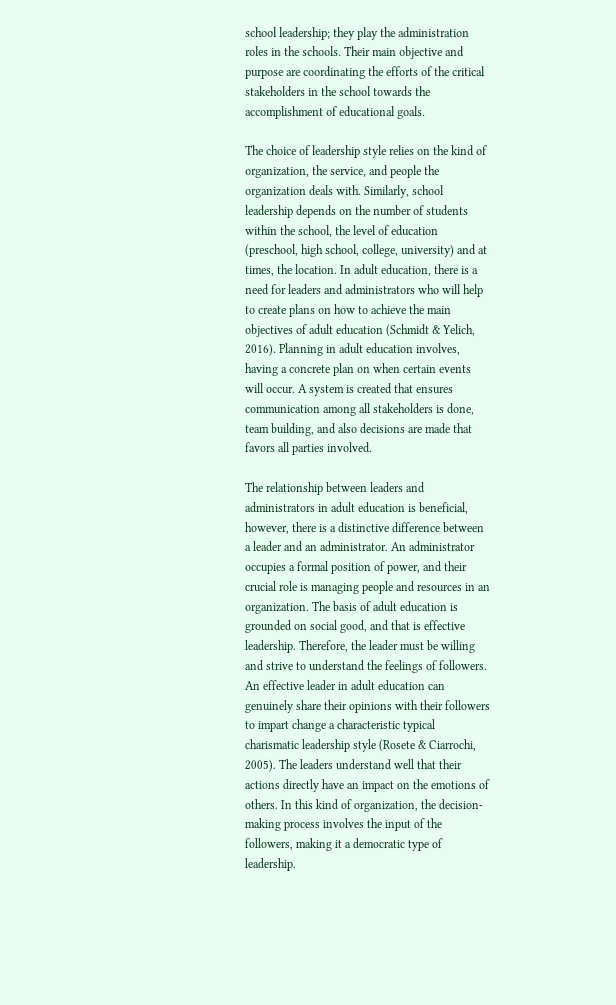school leadership; they play the administration roles in the schools. Their main objective and purpose are coordinating the efforts of the critical stakeholders in the school towards the accomplishment of educational goals.

The choice of leadership style relies on the kind of organization, the service, and people the organization deals with. Similarly, school leadership depends on the number of students within the school, the level of education (preschool, high school, college, university) and at times, the location. In adult education, there is a need for leaders and administrators who will help to create plans on how to achieve the main objectives of adult education (Schmidt & Yelich, 2016). Planning in adult education involves, having a concrete plan on when certain events will occur. A system is created that ensures communication among all stakeholders is done, team building, and also decisions are made that favors all parties involved.

The relationship between leaders and administrators in adult education is beneficial, however, there is a distinctive difference between a leader and an administrator. An administrator occupies a formal position of power, and their crucial role is managing people and resources in an organization. The basis of adult education is grounded on social good, and that is effective leadership. Therefore, the leader must be willing and strive to understand the feelings of followers. An effective leader in adult education can genuinely share their opinions with their followers to impart change a characteristic typical charismatic leadership style (Rosete & Ciarrochi, 2005). The leaders understand well that their actions directly have an impact on the emotions of others. In this kind of organization, the decision-making process involves the input of the followers, making it a democratic type of leadership.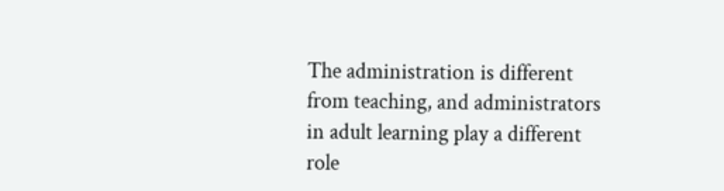The administration is different from teaching, and administrators in adult learning play a different role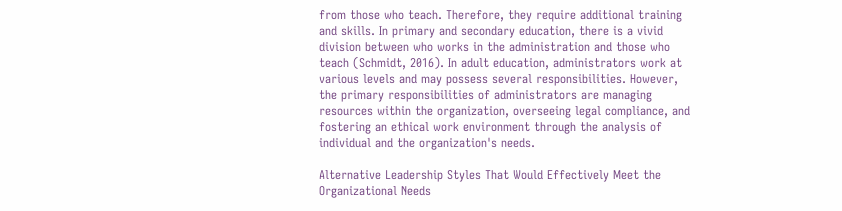from those who teach. Therefore, they require additional training and skills. In primary and secondary education, there is a vivid division between who works in the administration and those who teach (Schmidt, 2016). In adult education, administrators work at various levels and may possess several responsibilities. However, the primary responsibilities of administrators are managing resources within the organization, overseeing legal compliance, and fostering an ethical work environment through the analysis of individual and the organization's needs.

Alternative Leadership Styles That Would Effectively Meet the Organizational Needs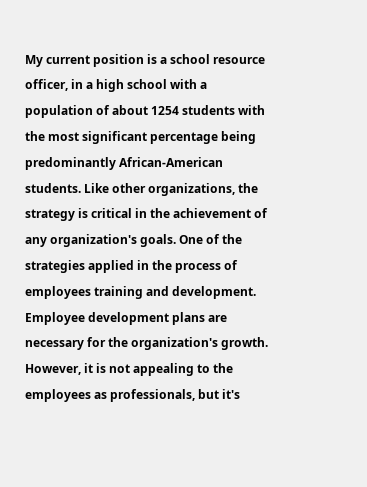My current position is a school resource officer, in a high school with a population of about 1254 students with the most significant percentage being predominantly African-American students. Like other organizations, the strategy is critical in the achievement of any organization's goals. One of the strategies applied in the process of employees training and development. Employee development plans are necessary for the organization's growth. However, it is not appealing to the employees as professionals, but it's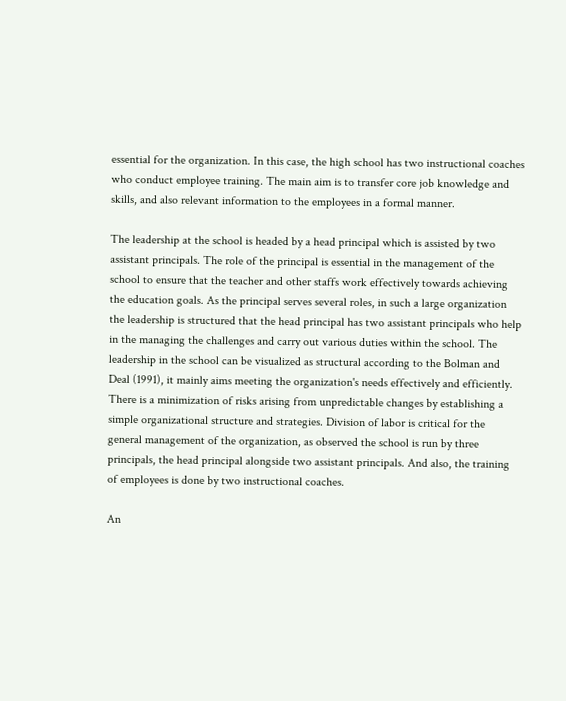essential for the organization. In this case, the high school has two instructional coaches who conduct employee training. The main aim is to transfer core job knowledge and skills, and also relevant information to the employees in a formal manner.

The leadership at the school is headed by a head principal which is assisted by two assistant principals. The role of the principal is essential in the management of the school to ensure that the teacher and other staffs work effectively towards achieving the education goals. As the principal serves several roles, in such a large organization the leadership is structured that the head principal has two assistant principals who help in the managing the challenges and carry out various duties within the school. The leadership in the school can be visualized as structural according to the Bolman and Deal (1991), it mainly aims meeting the organization's needs effectively and efficiently. There is a minimization of risks arising from unpredictable changes by establishing a simple organizational structure and strategies. Division of labor is critical for the general management of the organization, as observed the school is run by three principals, the head principal alongside two assistant principals. And also, the training of employees is done by two instructional coaches.

An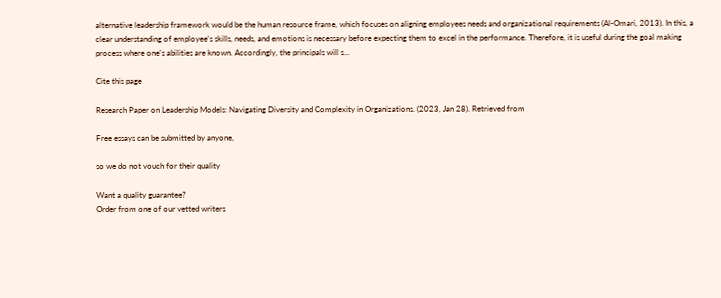alternative leadership framework would be the human resource frame, which focuses on aligning employees needs and organizational requirements (Al-Omari, 2013). In this, a clear understanding of employee's skills, needs, and emotions is necessary before expecting them to excel in the performance. Therefore, it is useful during the goal making process where one's abilities are known. Accordingly, the principals will s...

Cite this page

Research Paper on Leadership Models: Navigating Diversity and Complexity in Organizations. (2023, Jan 28). Retrieved from

Free essays can be submitted by anyone,

so we do not vouch for their quality

Want a quality guarantee?
Order from one of our vetted writers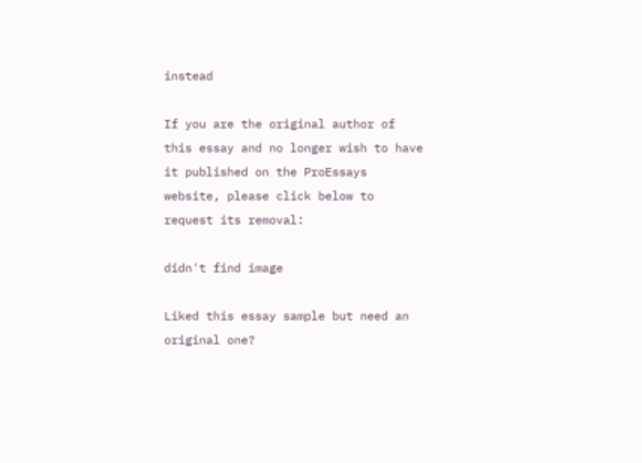instead

If you are the original author of this essay and no longer wish to have it published on the ProEssays website, please click below to request its removal:

didn't find image

Liked this essay sample but need an original one?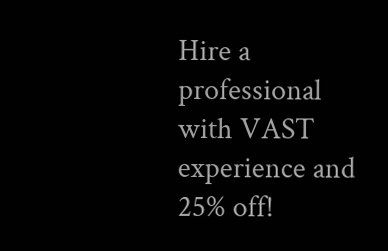Hire a professional with VAST experience and 25% off!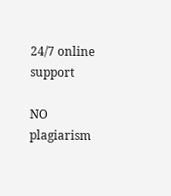24/7 online support

NO plagiarism